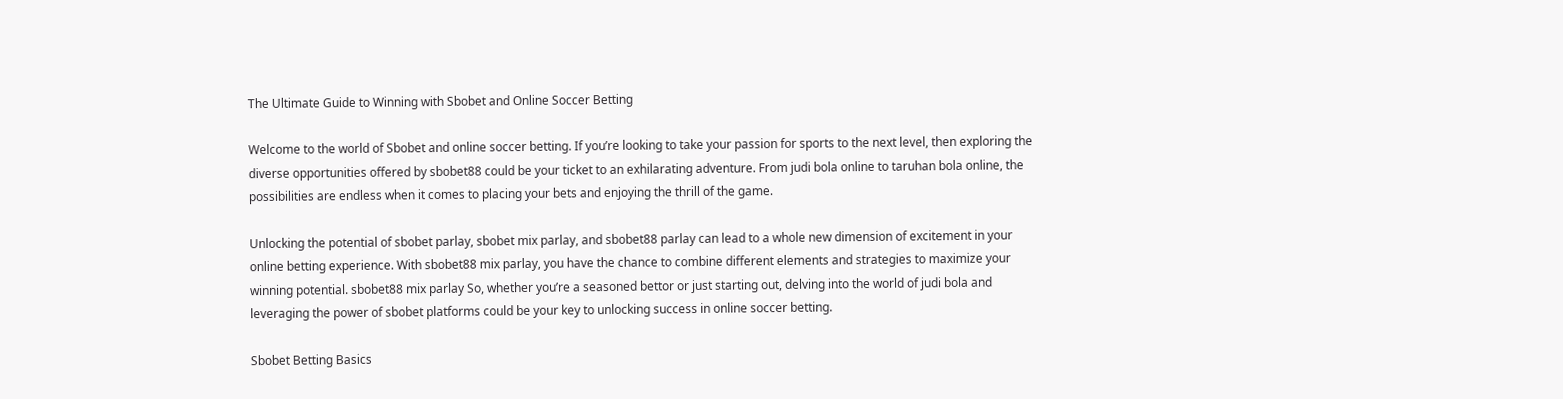The Ultimate Guide to Winning with Sbobet and Online Soccer Betting

Welcome to the world of Sbobet and online soccer betting. If you’re looking to take your passion for sports to the next level, then exploring the diverse opportunities offered by sbobet88 could be your ticket to an exhilarating adventure. From judi bola online to taruhan bola online, the possibilities are endless when it comes to placing your bets and enjoying the thrill of the game.

Unlocking the potential of sbobet parlay, sbobet mix parlay, and sbobet88 parlay can lead to a whole new dimension of excitement in your online betting experience. With sbobet88 mix parlay, you have the chance to combine different elements and strategies to maximize your winning potential. sbobet88 mix parlay So, whether you’re a seasoned bettor or just starting out, delving into the world of judi bola and leveraging the power of sbobet platforms could be your key to unlocking success in online soccer betting.

Sbobet Betting Basics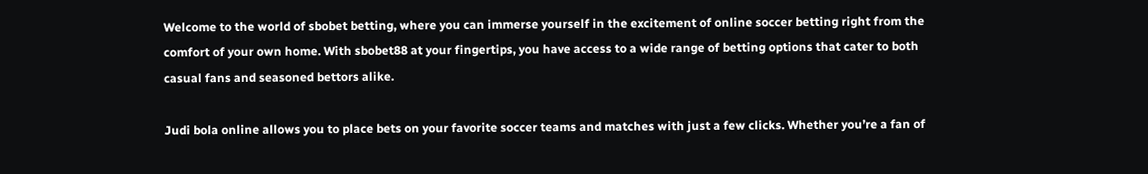Welcome to the world of sbobet betting, where you can immerse yourself in the excitement of online soccer betting right from the comfort of your own home. With sbobet88 at your fingertips, you have access to a wide range of betting options that cater to both casual fans and seasoned bettors alike.

Judi bola online allows you to place bets on your favorite soccer teams and matches with just a few clicks. Whether you’re a fan of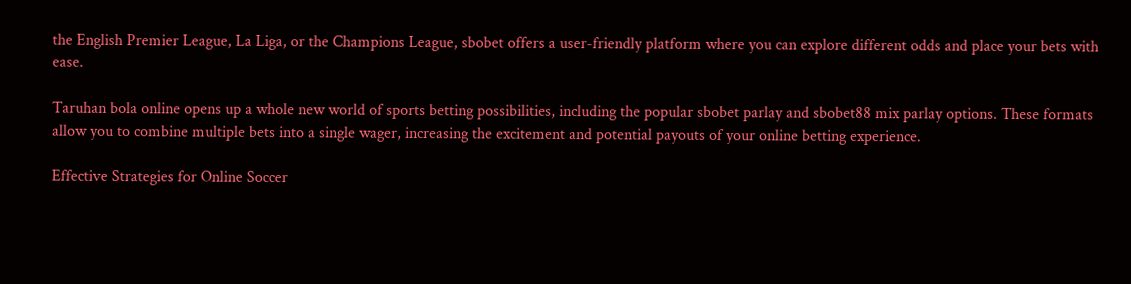the English Premier League, La Liga, or the Champions League, sbobet offers a user-friendly platform where you can explore different odds and place your bets with ease.

Taruhan bola online opens up a whole new world of sports betting possibilities, including the popular sbobet parlay and sbobet88 mix parlay options. These formats allow you to combine multiple bets into a single wager, increasing the excitement and potential payouts of your online betting experience.

Effective Strategies for Online Soccer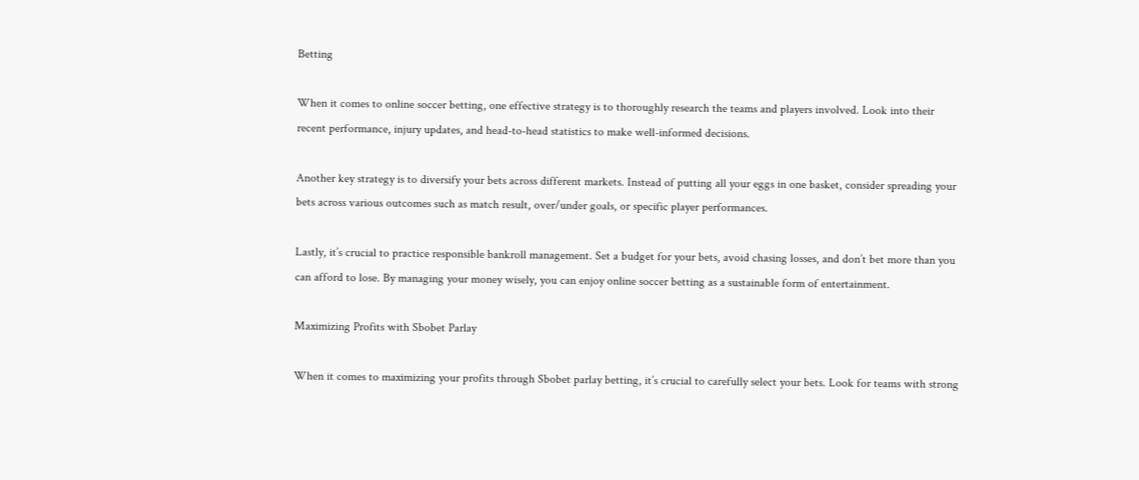Betting

When it comes to online soccer betting, one effective strategy is to thoroughly research the teams and players involved. Look into their recent performance, injury updates, and head-to-head statistics to make well-informed decisions.

Another key strategy is to diversify your bets across different markets. Instead of putting all your eggs in one basket, consider spreading your bets across various outcomes such as match result, over/under goals, or specific player performances.

Lastly, it’s crucial to practice responsible bankroll management. Set a budget for your bets, avoid chasing losses, and don’t bet more than you can afford to lose. By managing your money wisely, you can enjoy online soccer betting as a sustainable form of entertainment.

Maximizing Profits with Sbobet Parlay

When it comes to maximizing your profits through Sbobet parlay betting, it’s crucial to carefully select your bets. Look for teams with strong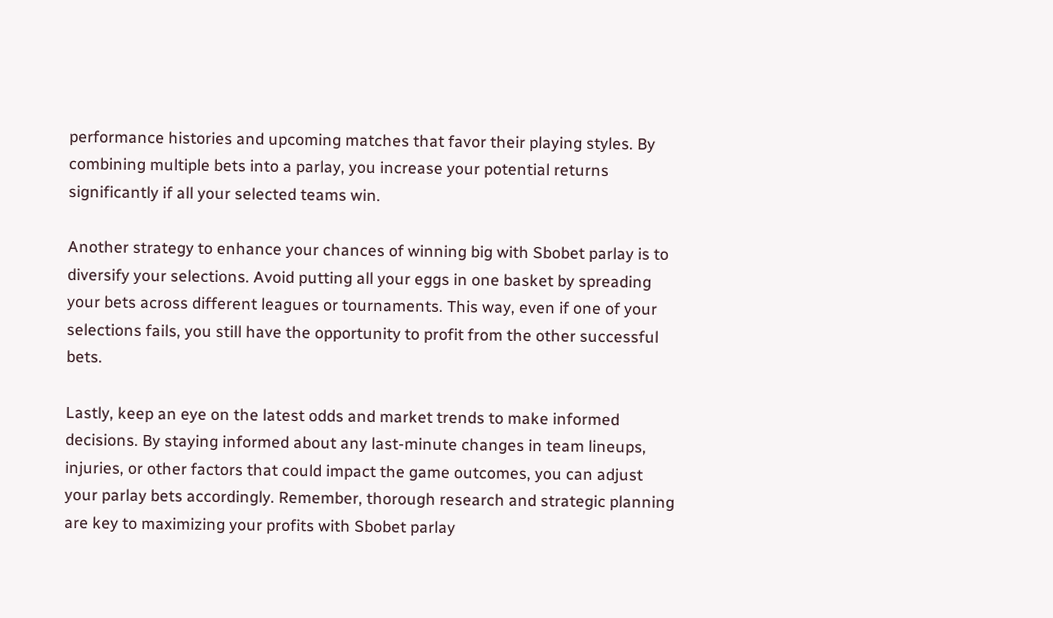performance histories and upcoming matches that favor their playing styles. By combining multiple bets into a parlay, you increase your potential returns significantly if all your selected teams win.

Another strategy to enhance your chances of winning big with Sbobet parlay is to diversify your selections. Avoid putting all your eggs in one basket by spreading your bets across different leagues or tournaments. This way, even if one of your selections fails, you still have the opportunity to profit from the other successful bets.

Lastly, keep an eye on the latest odds and market trends to make informed decisions. By staying informed about any last-minute changes in team lineups, injuries, or other factors that could impact the game outcomes, you can adjust your parlay bets accordingly. Remember, thorough research and strategic planning are key to maximizing your profits with Sbobet parlay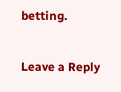betting.

Leave a Reply